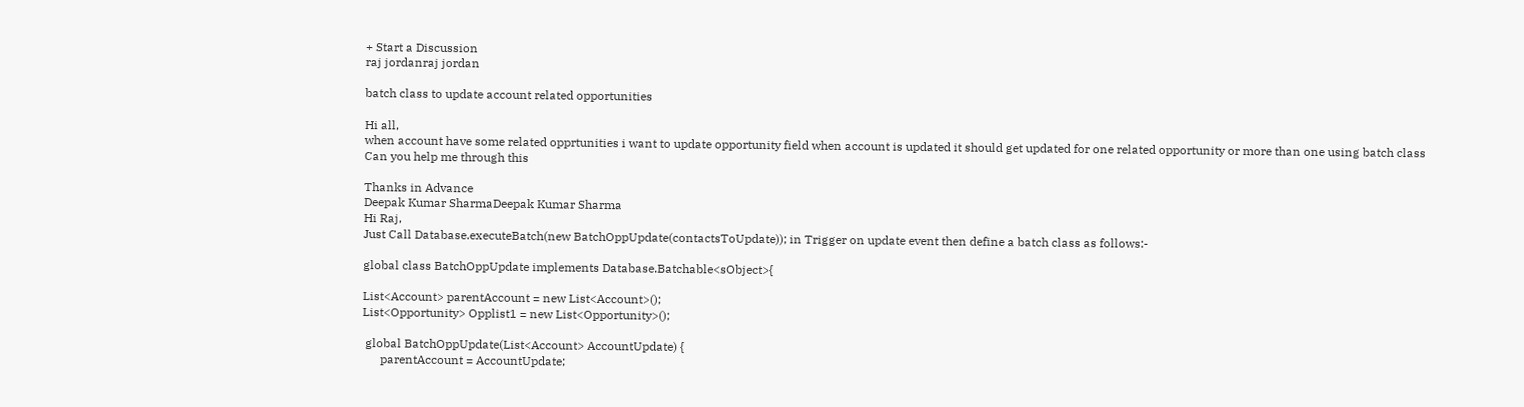+ Start a Discussion
raj jordanraj jordan

batch class to update account related opportunities

Hi all,
when account have some related opprtunities i want to update opportunity field when account is updated it should get updated for one related opportunity or more than one using batch class
Can you help me through this

Thanks in Advance
Deepak Kumar SharmaDeepak Kumar Sharma
Hi Raj,
Just Call Database.executeBatch(new BatchOppUpdate(contactsToUpdate)); in Trigger on update event then define a batch class as follows:-

global class BatchOppUpdate implements Database.Batchable<sObject>{

List<Account> parentAccount = new List<Account>();
List<Opportunity> Opplist1 = new List<Opportunity>();

 global BatchOppUpdate(List<Account> AccountUpdate) {
      parentAccount = AccountUpdate;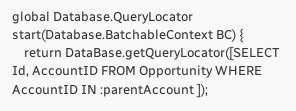global Database.QueryLocator start(Database.BatchableContext BC) {
    return DataBase.getQueryLocator([SELECT Id, AccountID FROM Opportunity WHERE AccountID IN :parentAccount ]);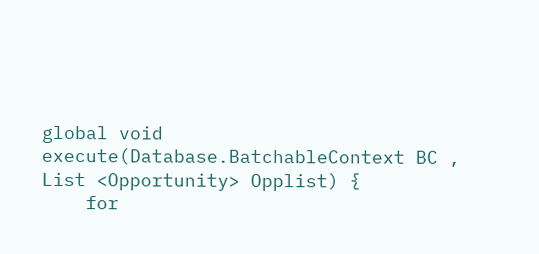global void execute(Database.BatchableContext BC , List <Opportunity> Opplist) {
    for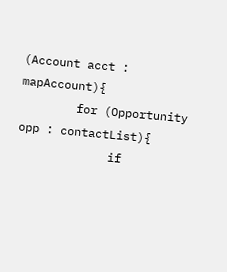(Account acct : mapAccount){
        for (Opportunity opp : contactList){
             if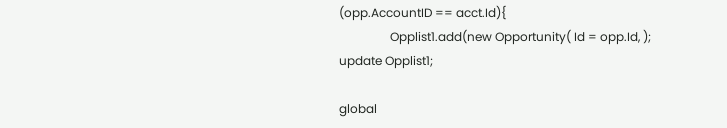(opp.AccountID == acct.Id){
                 Opplist1.add(new Opportunity( Id = opp.Id, );
update Opplist1;

global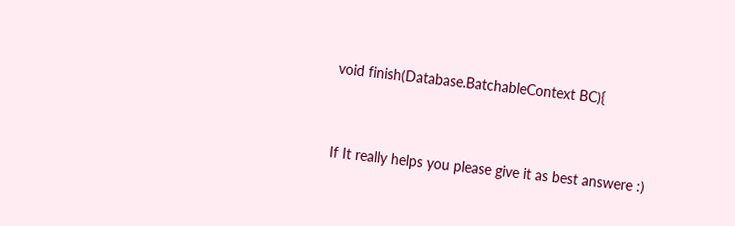void finish(Database.BatchableContext BC){


If It really helps you please give it as best answere :)